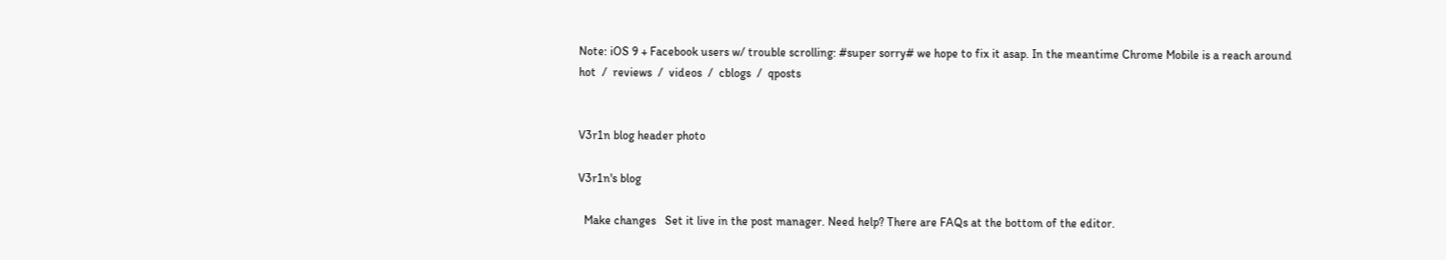Note: iOS 9 + Facebook users w/ trouble scrolling: #super sorry# we hope to fix it asap. In the meantime Chrome Mobile is a reach around
hot  /  reviews  /  videos  /  cblogs  /  qposts


V3r1n blog header photo

V3r1n's blog

  Make changes   Set it live in the post manager. Need help? There are FAQs at the bottom of the editor.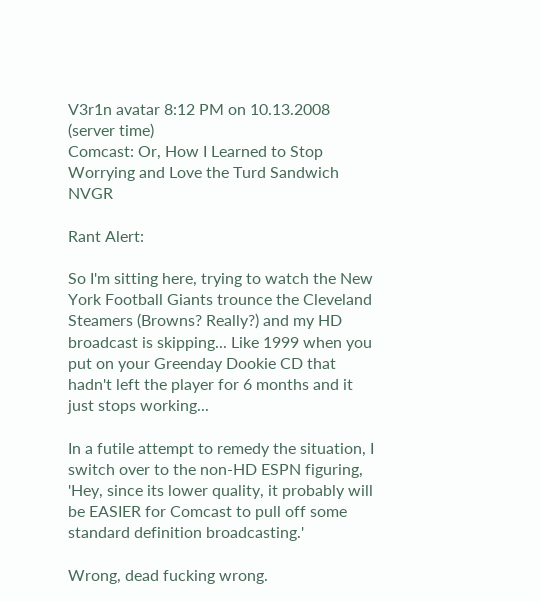V3r1n avatar 8:12 PM on 10.13.2008  (server time)
Comcast: Or, How I Learned to Stop Worrying and Love the Turd Sandwich NVGR

Rant Alert:

So I'm sitting here, trying to watch the New York Football Giants trounce the Cleveland Steamers (Browns? Really?) and my HD broadcast is skipping... Like 1999 when you put on your Greenday Dookie CD that hadn't left the player for 6 months and it just stops working...

In a futile attempt to remedy the situation, I switch over to the non-HD ESPN figuring, 'Hey, since its lower quality, it probably will be EASIER for Comcast to pull off some standard definition broadcasting.'

Wrong, dead fucking wrong.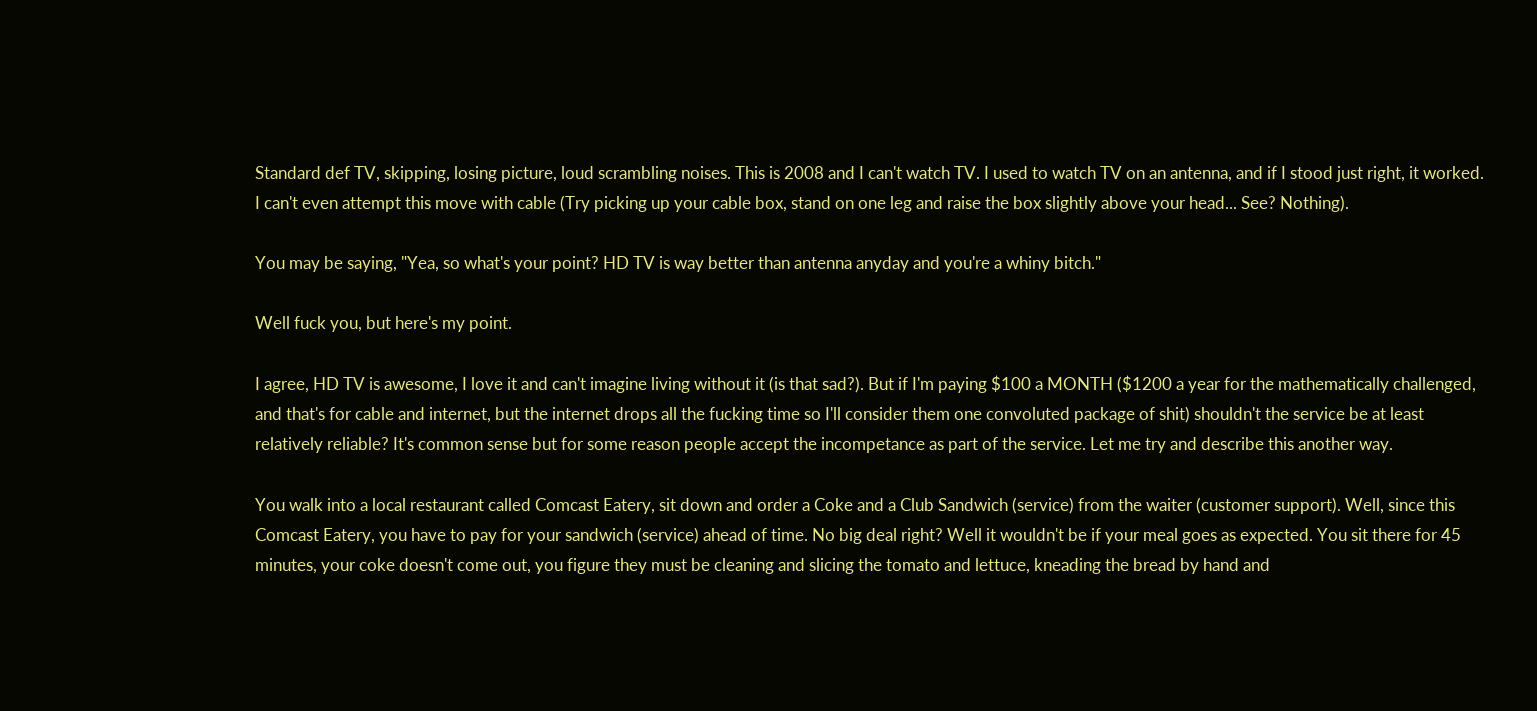Standard def TV, skipping, losing picture, loud scrambling noises. This is 2008 and I can't watch TV. I used to watch TV on an antenna, and if I stood just right, it worked. I can't even attempt this move with cable (Try picking up your cable box, stand on one leg and raise the box slightly above your head... See? Nothing).

You may be saying, "Yea, so what's your point? HD TV is way better than antenna anyday and you're a whiny bitch."

Well fuck you, but here's my point.

I agree, HD TV is awesome, I love it and can't imagine living without it (is that sad?). But if I'm paying $100 a MONTH ($1200 a year for the mathematically challenged, and that's for cable and internet, but the internet drops all the fucking time so I'll consider them one convoluted package of shit) shouldn't the service be at least relatively reliable? It's common sense but for some reason people accept the incompetance as part of the service. Let me try and describe this another way.

You walk into a local restaurant called Comcast Eatery, sit down and order a Coke and a Club Sandwich (service) from the waiter (customer support). Well, since this Comcast Eatery, you have to pay for your sandwich (service) ahead of time. No big deal right? Well it wouldn't be if your meal goes as expected. You sit there for 45 minutes, your coke doesn't come out, you figure they must be cleaning and slicing the tomato and lettuce, kneading the bread by hand and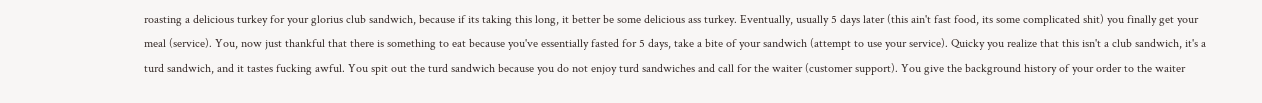roasting a delicious turkey for your glorius club sandwich, because if its taking this long, it better be some delicious ass turkey. Eventually, usually 5 days later (this ain't fast food, its some complicated shit) you finally get your meal (service). You, now just thankful that there is something to eat because you've essentially fasted for 5 days, take a bite of your sandwich (attempt to use your service). Quicky you realize that this isn't a club sandwich, it's a turd sandwich, and it tastes fucking awful. You spit out the turd sandwich because you do not enjoy turd sandwiches and call for the waiter (customer support). You give the background history of your order to the waiter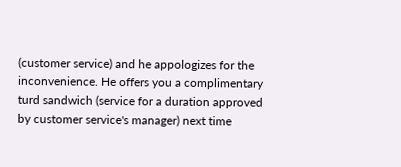(customer service) and he appologizes for the inconvenience. He offers you a complimentary turd sandwich (service for a duration approved by customer service's manager) next time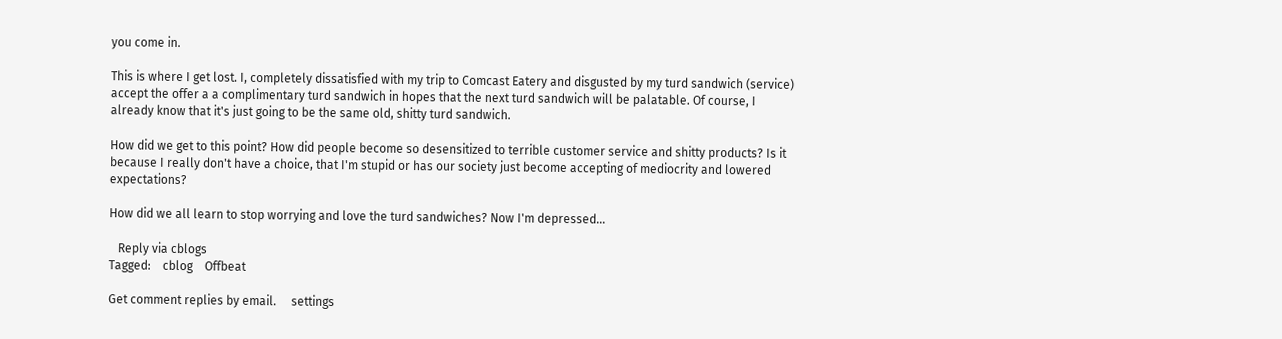you come in.

This is where I get lost. I, completely dissatisfied with my trip to Comcast Eatery and disgusted by my turd sandwich (service) accept the offer a a complimentary turd sandwich in hopes that the next turd sandwich will be palatable. Of course, I already know that it's just going to be the same old, shitty turd sandwich.

How did we get to this point? How did people become so desensitized to terrible customer service and shitty products? Is it because I really don't have a choice, that I'm stupid or has our society just become accepting of mediocrity and lowered expectations?

How did we all learn to stop worrying and love the turd sandwiches? Now I'm depressed...

   Reply via cblogs
Tagged:    cblog    Offbeat

Get comment replies by email.     settings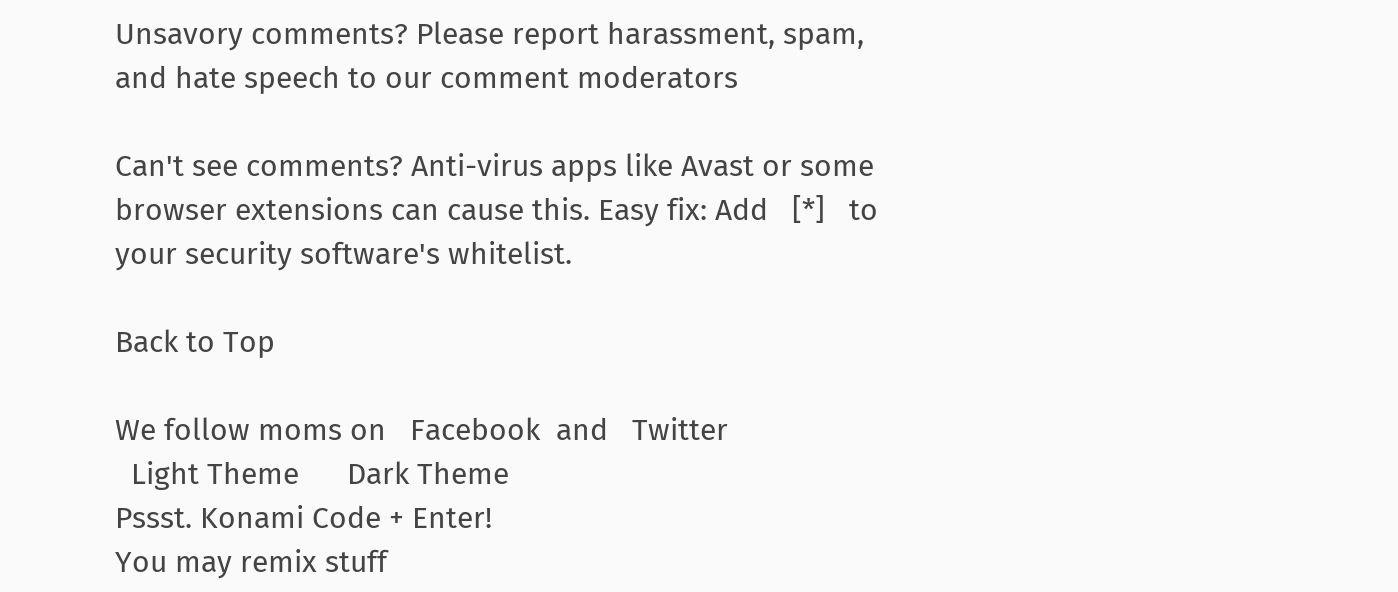Unsavory comments? Please report harassment, spam, and hate speech to our comment moderators

Can't see comments? Anti-virus apps like Avast or some browser extensions can cause this. Easy fix: Add   [*]   to your security software's whitelist.

Back to Top

We follow moms on   Facebook  and   Twitter
  Light Theme      Dark Theme
Pssst. Konami Code + Enter!
You may remix stuff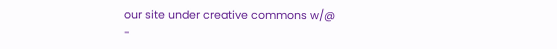our site under creative commons w/@
-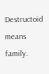Destructoid means family.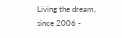Living the dream, since 2006 -